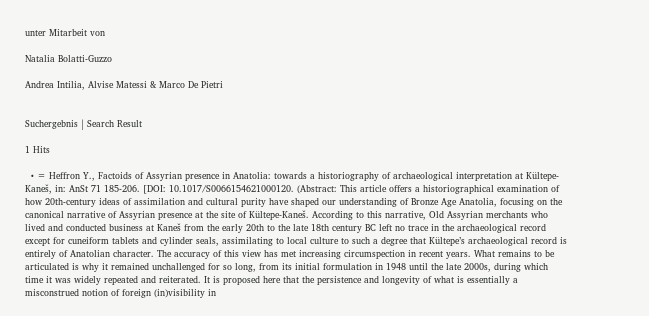unter Mitarbeit von

Natalia Bolatti-Guzzo

Andrea Intilia, Alvise Matessi & Marco De Pietri


Suchergebnis | Search Result

1 Hits

  • = Heffron Y., Factoids of Assyrian presence in Anatolia: towards a historiography of archaeological interpretation at Kültepe-Kaneš, in: AnSt 71 185-206. [DOI: 10.1017/S0066154621000120. (Abstract: This article offers a historiographical examination of how 20th-century ideas of assimilation and cultural purity have shaped our understanding of Bronze Age Anatolia, focusing on the canonical narrative of Assyrian presence at the site of Kültepe-Kaneš. According to this narrative, Old Assyrian merchants who lived and conducted business at Kaneš from the early 20th to the late 18th century BC left no trace in the archaeological record except for cuneiform tablets and cylinder seals, assimilating to local culture to such a degree that Kültepe’s archaeological record is entirely of Anatolian character. The accuracy of this view has met increasing circumspection in recent years. What remains to be articulated is why it remained unchallenged for so long, from its initial formulation in 1948 until the late 2000s, during which time it was widely repeated and reiterated. It is proposed here that the persistence and longevity of what is essentially a misconstrued notion of foreign (in)visibility in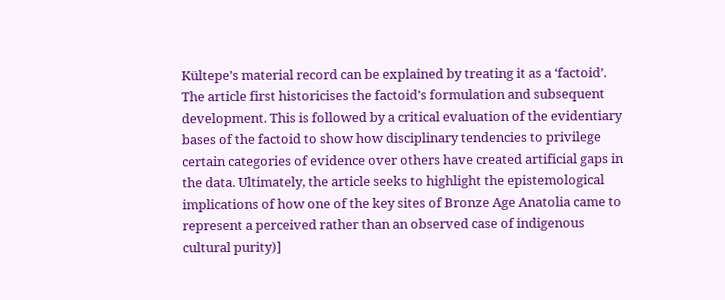Kültepe’s material record can be explained by treating it as a ‘factoid’. The article first historicises the factoid’s formulation and subsequent development. This is followed by a critical evaluation of the evidentiary bases of the factoid to show how disciplinary tendencies to privilege certain categories of evidence over others have created artificial gaps in the data. Ultimately, the article seeks to highlight the epistemological implications of how one of the key sites of Bronze Age Anatolia came to represent a perceived rather than an observed case of indigenous cultural purity)]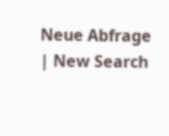Neue Abfrage | New Search